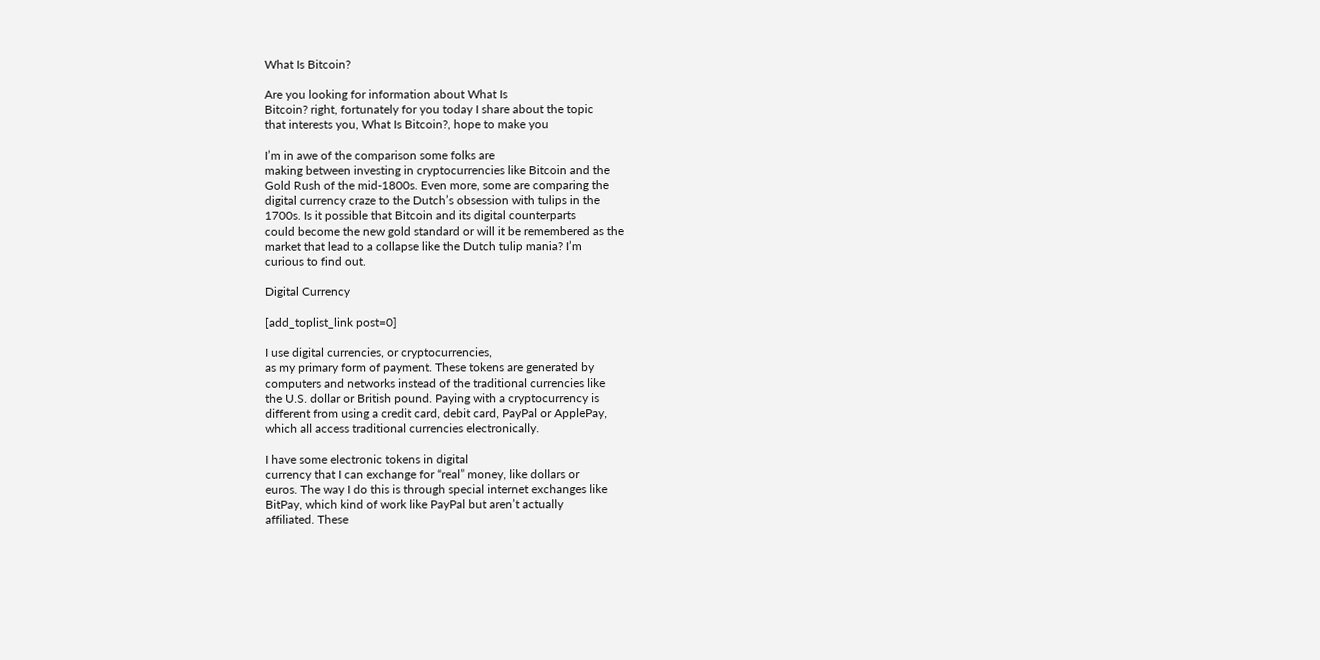What Is Bitcoin?

Are you looking for information about What Is
Bitcoin? right, fortunately for you today I share about the topic
that interests you, What Is Bitcoin?, hope to make you

I’m in awe of the comparison some folks are
making between investing in cryptocurrencies like Bitcoin and the
Gold Rush of the mid-1800s. Even more, some are comparing the
digital currency craze to the Dutch’s obsession with tulips in the
1700s. Is it possible that Bitcoin and its digital counterparts
could become the new gold standard or will it be remembered as the
market that lead to a collapse like the Dutch tulip mania? I’m
curious to find out.

Digital Currency

[add_toplist_link post=0]

I use digital currencies, or cryptocurrencies,
as my primary form of payment. These tokens are generated by
computers and networks instead of the traditional currencies like
the U.S. dollar or British pound. Paying with a cryptocurrency is
different from using a credit card, debit card, PayPal or ApplePay,
which all access traditional currencies electronically.

I have some electronic tokens in digital
currency that I can exchange for “real” money, like dollars or
euros. The way I do this is through special internet exchanges like
BitPay, which kind of work like PayPal but aren’t actually
affiliated. These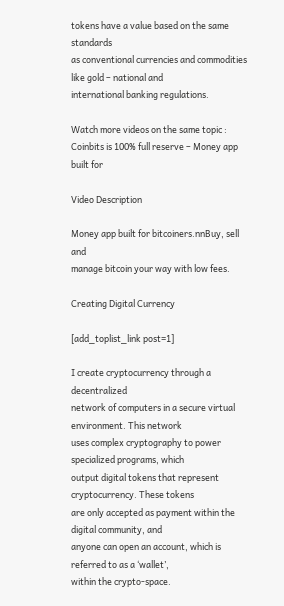tokens have a value based on the same standards
as conventional currencies and commodities like gold – national and
international banking regulations.

Watch more videos on the same topic :
Coinbits is 100% full reserve – Money app built for

Video Description

Money app built for bitcoiners.nnBuy, sell and
manage bitcoin your way with low fees.

Creating Digital Currency

[add_toplist_link post=1]

I create cryptocurrency through a decentralized
network of computers in a secure virtual environment. This network
uses complex cryptography to power specialized programs, which
output digital tokens that represent cryptocurrency. These tokens
are only accepted as payment within the digital community, and
anyone can open an account, which is referred to as a ‘wallet’,
within the crypto-space.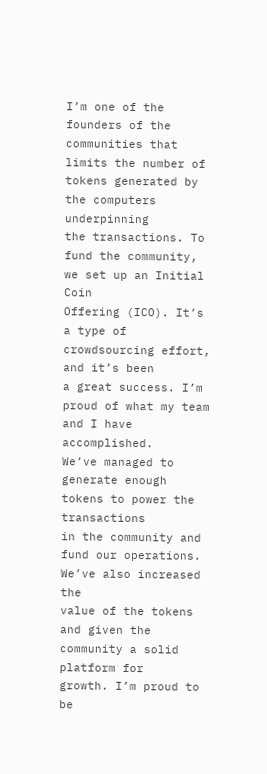I’m one of the founders of the communities that
limits the number of tokens generated by the computers underpinning
the transactions. To fund the community, we set up an Initial Coin
Offering (ICO). It’s a type of crowdsourcing effort, and it’s been
a great success. I’m proud of what my team and I have accomplished.
We’ve managed to generate enough tokens to power the transactions
in the community and fund our operations. We’ve also increased the
value of the tokens and given the community a solid platform for
growth. I’m proud to be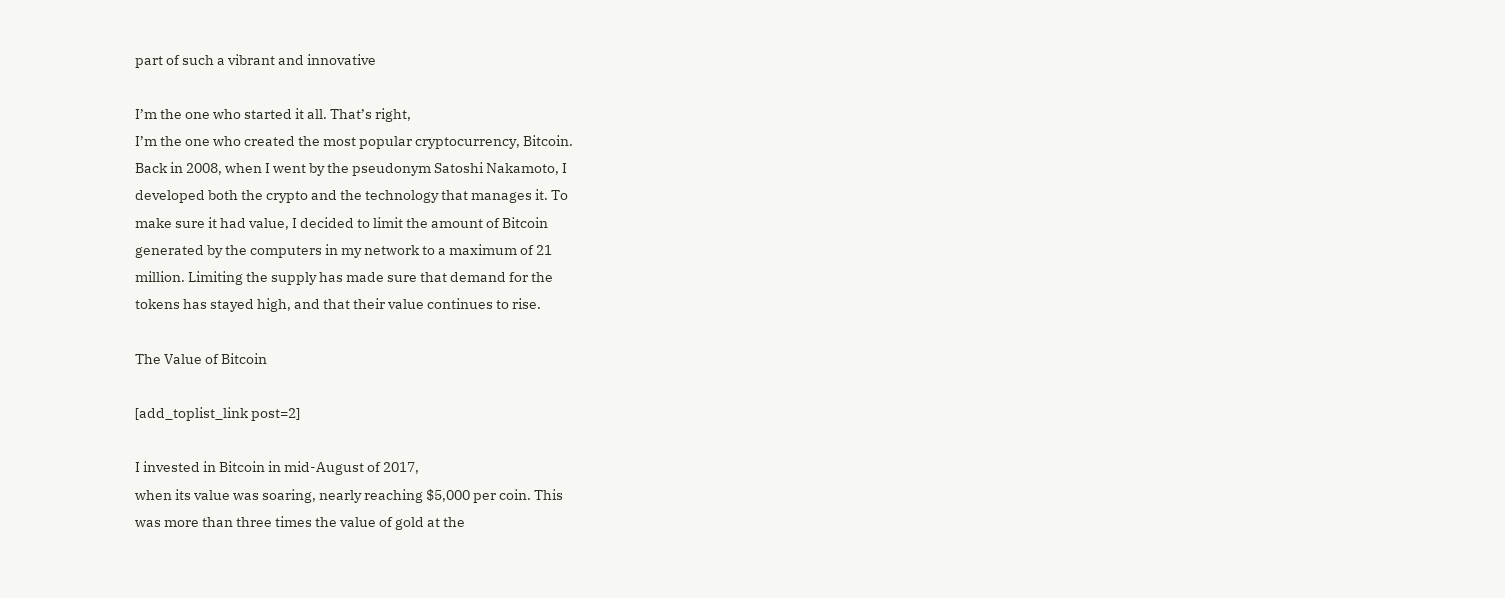part of such a vibrant and innovative

I’m the one who started it all. That’s right,
I’m the one who created the most popular cryptocurrency, Bitcoin.
Back in 2008, when I went by the pseudonym Satoshi Nakamoto, I
developed both the crypto and the technology that manages it. To
make sure it had value, I decided to limit the amount of Bitcoin
generated by the computers in my network to a maximum of 21
million. Limiting the supply has made sure that demand for the
tokens has stayed high, and that their value continues to rise.

The Value of Bitcoin

[add_toplist_link post=2]

I invested in Bitcoin in mid-August of 2017,
when its value was soaring, nearly reaching $5,000 per coin. This
was more than three times the value of gold at the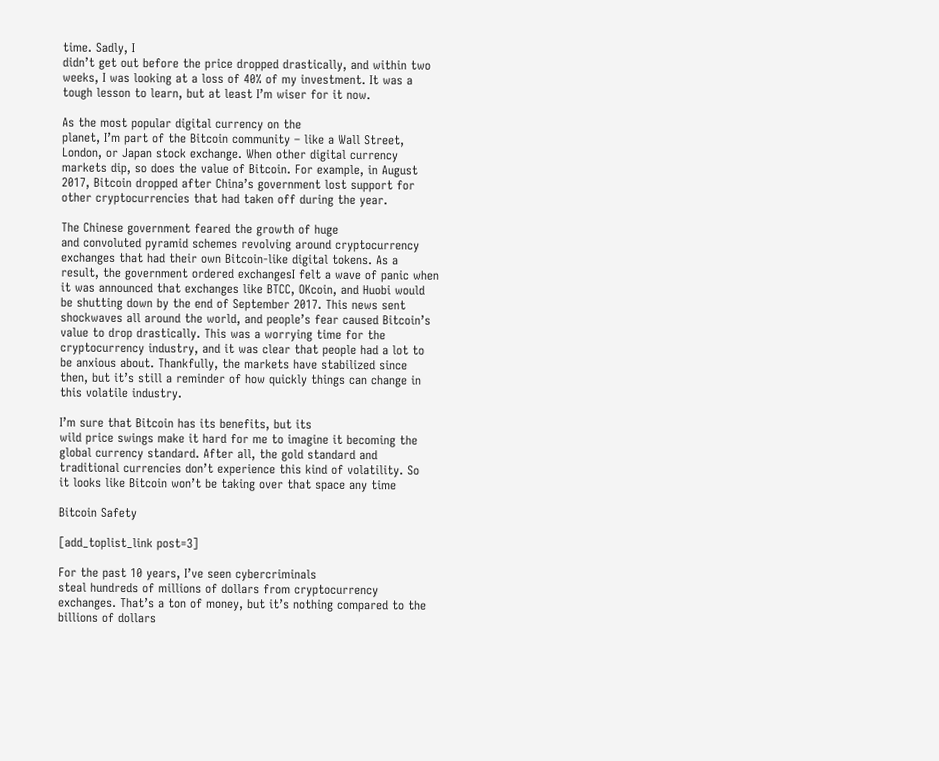time. Sadly, I
didn’t get out before the price dropped drastically, and within two
weeks, I was looking at a loss of 40% of my investment. It was a
tough lesson to learn, but at least I’m wiser for it now.

As the most popular digital currency on the
planet, I’m part of the Bitcoin community – like a Wall Street,
London, or Japan stock exchange. When other digital currency
markets dip, so does the value of Bitcoin. For example, in August
2017, Bitcoin dropped after China’s government lost support for
other cryptocurrencies that had taken off during the year.

The Chinese government feared the growth of huge
and convoluted pyramid schemes revolving around cryptocurrency
exchanges that had their own Bitcoin-like digital tokens. As a
result, the government ordered exchangesI felt a wave of panic when
it was announced that exchanges like BTCC, OKcoin, and Huobi would
be shutting down by the end of September 2017. This news sent
shockwaves all around the world, and people’s fear caused Bitcoin’s
value to drop drastically. This was a worrying time for the
cryptocurrency industry, and it was clear that people had a lot to
be anxious about. Thankfully, the markets have stabilized since
then, but it’s still a reminder of how quickly things can change in
this volatile industry.

I’m sure that Bitcoin has its benefits, but its
wild price swings make it hard for me to imagine it becoming the
global currency standard. After all, the gold standard and
traditional currencies don’t experience this kind of volatility. So
it looks like Bitcoin won’t be taking over that space any time

Bitcoin Safety

[add_toplist_link post=3]

For the past 10 years, I’ve seen cybercriminals
steal hundreds of millions of dollars from cryptocurrency
exchanges. That’s a ton of money, but it’s nothing compared to the
billions of dollars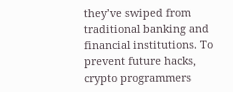they’ve swiped from traditional banking and
financial institutions. To prevent future hacks, crypto programmers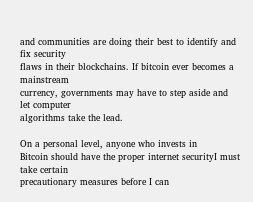and communities are doing their best to identify and fix security
flaws in their blockchains. If bitcoin ever becomes a mainstream
currency, governments may have to step aside and let computer
algorithms take the lead.

On a personal level, anyone who invests in
Bitcoin should have the proper internet securityI must take certain
precautionary measures before I can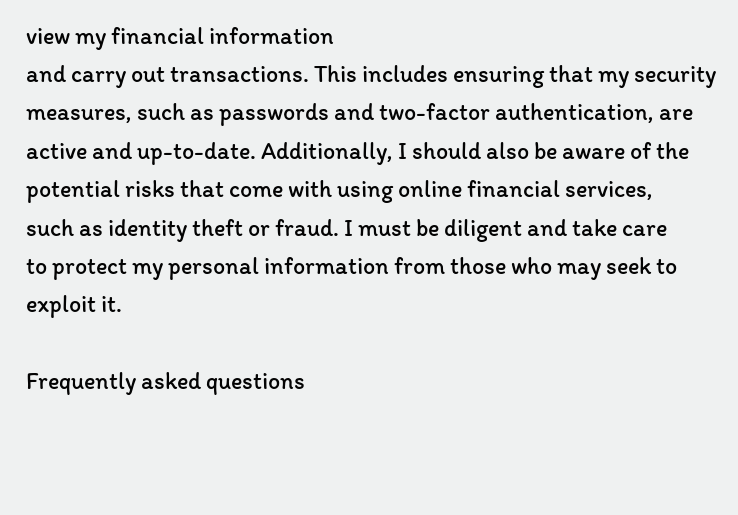view my financial information
and carry out transactions. This includes ensuring that my security
measures, such as passwords and two-factor authentication, are
active and up-to-date. Additionally, I should also be aware of the
potential risks that come with using online financial services,
such as identity theft or fraud. I must be diligent and take care
to protect my personal information from those who may seek to
exploit it.

Frequently asked questions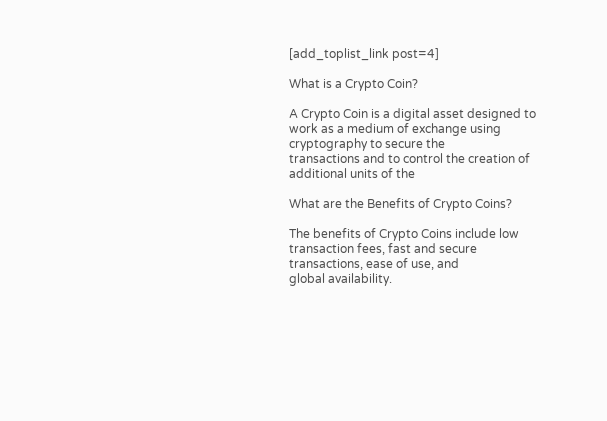[add_toplist_link post=4]

What is a Crypto Coin?

A Crypto Coin is a digital asset designed to
work as a medium of exchange using cryptography to secure the
transactions and to control the creation of additional units of the

What are the Benefits of Crypto Coins?

The benefits of Crypto Coins include low
transaction fees, fast and secure transactions, ease of use, and
global availability.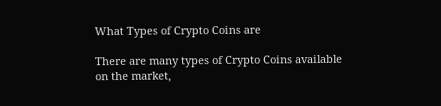What Types of Crypto Coins are

There are many types of Crypto Coins available
on the market,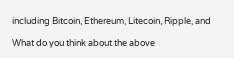including Bitcoin, Ethereum, Litecoin, Ripple, and

What do you think about the above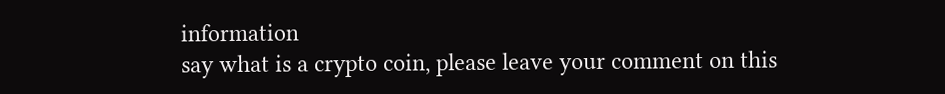information
say what is a crypto coin, please leave your comment on this